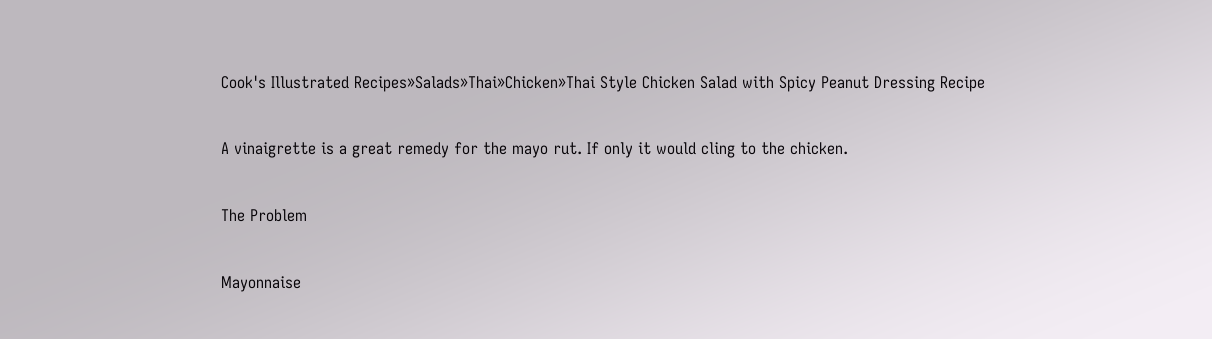Cook's Illustrated Recipes»Salads»Thai»Chicken»Thai Style Chicken Salad with Spicy Peanut Dressing Recipe

A vinaigrette is a great remedy for the mayo rut. If only it would cling to the chicken.

The Problem

Mayonnaise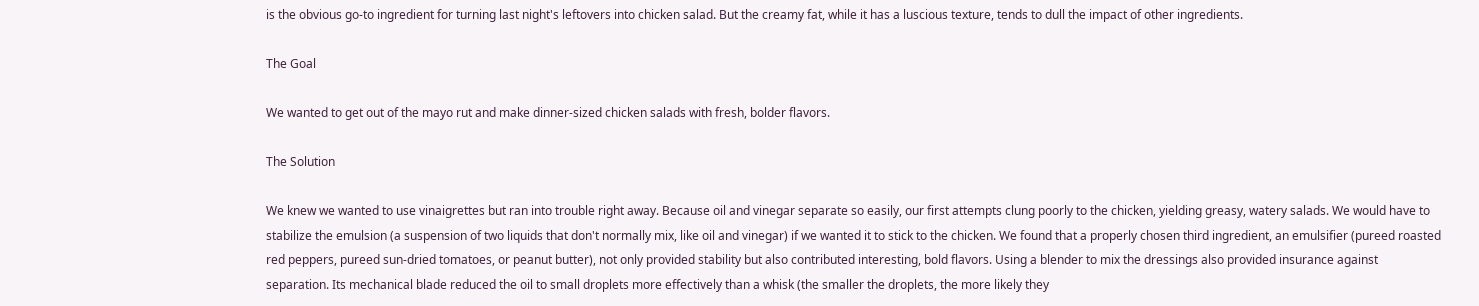is the obvious go-to ingredient for turning last night's leftovers into chicken salad. But the creamy fat, while it has a luscious texture, tends to dull the impact of other ingredients.

The Goal

We wanted to get out of the mayo rut and make dinner-sized chicken salads with fresh, bolder flavors.

The Solution

We knew we wanted to use vinaigrettes but ran into trouble right away. Because oil and vinegar separate so easily, our first attempts clung poorly to the chicken, yielding greasy, watery salads. We would have to stabilize the emulsion (a suspension of two liquids that don't normally mix, like oil and vinegar) if we wanted it to stick to the chicken. We found that a properly chosen third ingredient, an emulsifier (pureed roasted red peppers, pureed sun-dried tomatoes, or peanut butter), not only provided stability but also contributed interesting, bold flavors. Using a blender to mix the dressings also provided insurance against separation. Its mechanical blade reduced the oil to small droplets more effectively than a whisk (the smaller the droplets, the more likely they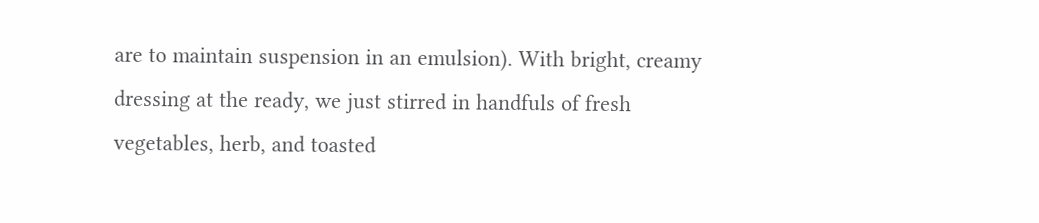are to maintain suspension in an emulsion). With bright, creamy dressing at the ready, we just stirred in handfuls of fresh vegetables, herb, and toasted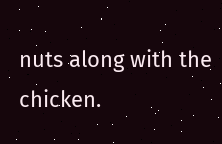nuts along with the chicken.